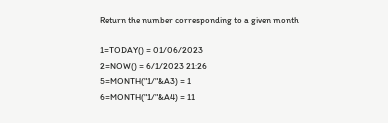Return the number corresponding to a given month

1=TODAY() = 01/06/2023
2=NOW() = 6/1/2023 21:26
5=MONTH("1/"&A3) = 1
6=MONTH("1/"&A4) = 11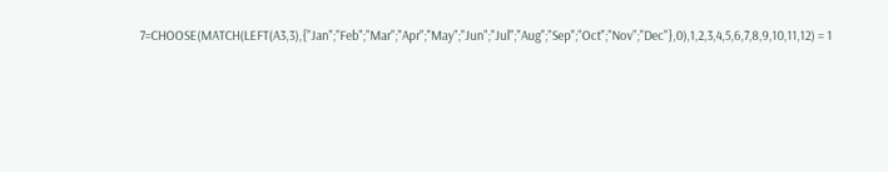7=CHOOSE(MATCH(LEFT(A3,3),{"Jan";"Feb";"Mar";"Apr";"May";"Jun";"Jul";"Aug";"Sep";"Oct";"Nov";"Dec"},0),1,2,3,4,5,6,7,8,9,10,11,12) = 1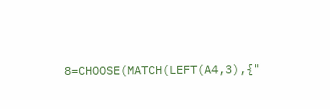8=CHOOSE(MATCH(LEFT(A4,3),{"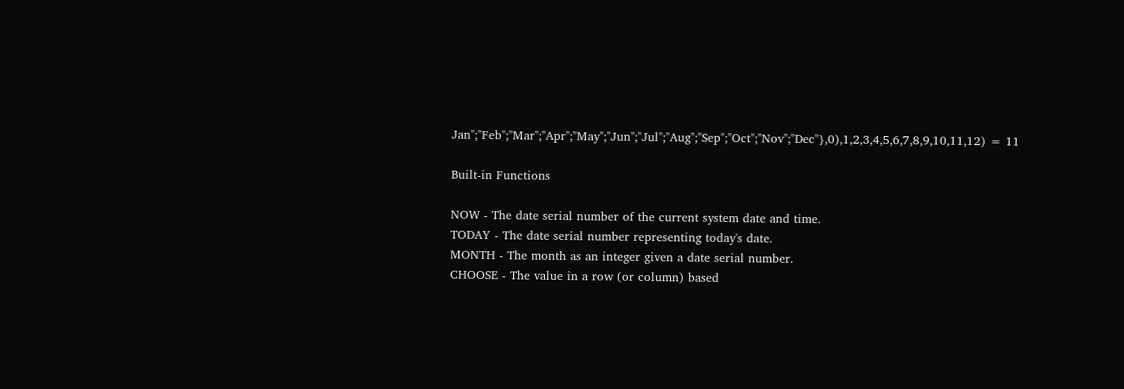Jan";"Feb";"Mar";"Apr";"May";"Jun";"Jul";"Aug";"Sep";"Oct";"Nov";"Dec"},0),1,2,3,4,5,6,7,8,9,10,11,12) = 11

Built-in Functions

NOW - The date serial number of the current system date and time.
TODAY - The date serial number representing today's date.
MONTH - The month as an integer given a date serial number.
CHOOSE - The value in a row (or column) based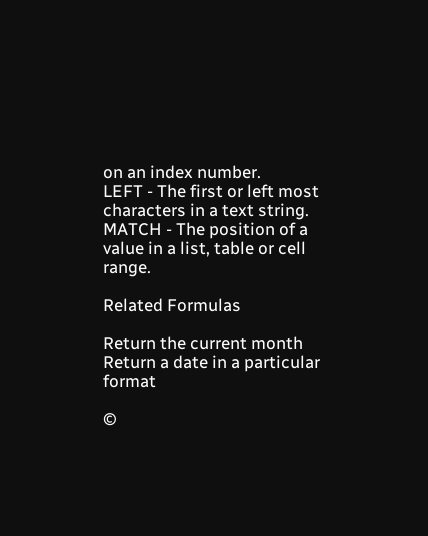on an index number.
LEFT - The first or left most characters in a text string.
MATCH - The position of a value in a list, table or cell range.

Related Formulas

Return the current month
Return a date in a particular format

©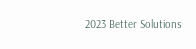2023 Better Solutions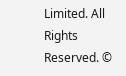Limited. All Rights Reserved. ©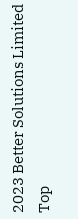2023 Better Solutions Limited Top